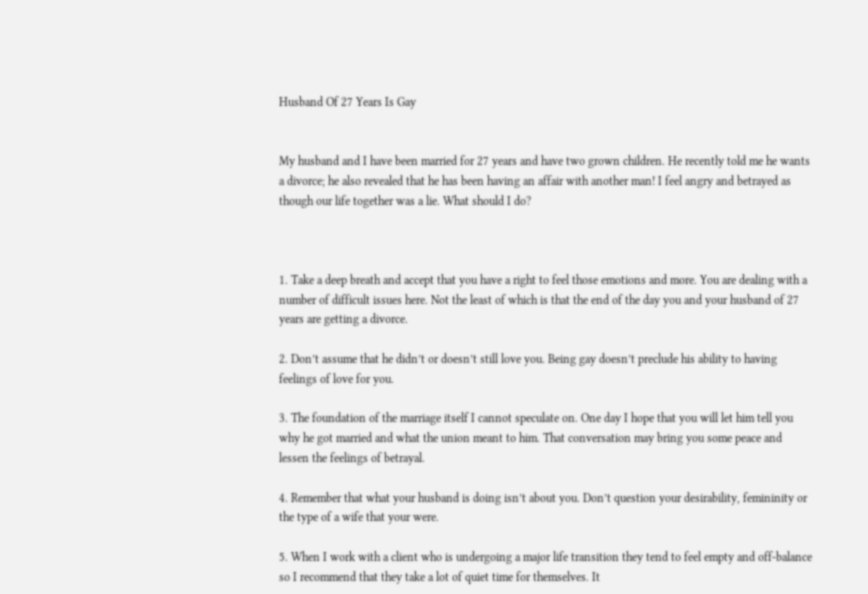Husband Of 27 Years Is Gay


My husband and I have been married for 27 years and have two grown children. He recently told me he wants a divorce; he also revealed that he has been having an affair with another man! I feel angry and betrayed as though our life together was a lie. What should I do?



1. Take a deep breath and accept that you have a right to feel those emotions and more. You are dealing with a number of difficult issues here. Not the least of which is that the end of the day you and your husband of 27 years are getting a divorce.

2. Don’t assume that he didn’t or doesn’t still love you. Being gay doesn’t preclude his ability to having feelings of love for you.

3. The foundation of the marriage itself I cannot speculate on. One day I hope that you will let him tell you why he got married and what the union meant to him. That conversation may bring you some peace and lessen the feelings of betrayal.

4. Remember that what your husband is doing isn’t about you. Don’t question your desirability, femininity or the type of a wife that your were.

5. When I work with a client who is undergoing a major life transition they tend to feel empty and off-balance so I recommend that they take a lot of quiet time for themselves. It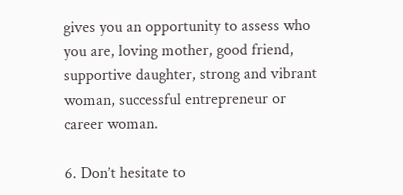gives you an opportunity to assess who you are, loving mother, good friend, supportive daughter, strong and vibrant woman, successful entrepreneur or career woman.

6. Don’t hesitate to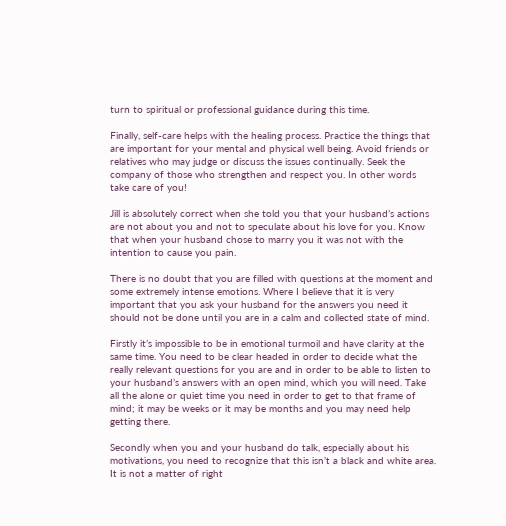turn to spiritual or professional guidance during this time.

Finally, self-care helps with the healing process. Practice the things that are important for your mental and physical well being. Avoid friends or relatives who may judge or discuss the issues continually. Seek the company of those who strengthen and respect you. In other words take care of you!

Jill is absolutely correct when she told you that your husband’s actions are not about you and not to speculate about his love for you. Know that when your husband chose to marry you it was not with the intention to cause you pain.

There is no doubt that you are filled with questions at the moment and some extremely intense emotions. Where I believe that it is very important that you ask your husband for the answers you need it should not be done until you are in a calm and collected state of mind.

Firstly it’s impossible to be in emotional turmoil and have clarity at the same time. You need to be clear headed in order to decide what the really relevant questions for you are and in order to be able to listen to your husband’s answers with an open mind, which you will need. Take all the alone or quiet time you need in order to get to that frame of mind; it may be weeks or it may be months and you may need help getting there.

Secondly when you and your husband do talk, especially about his motivations, you need to recognize that this isn’t a black and white area. It is not a matter of right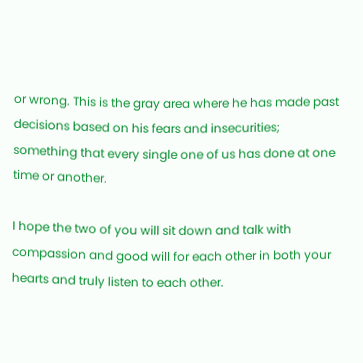or wrong. This is the gray area where he has made past decisions based on his fears and insecurities; something that every single one of us has done at one time or another.

I hope the two of you will sit down and talk with compassion and good will for each other in both your hearts and truly listen to each other.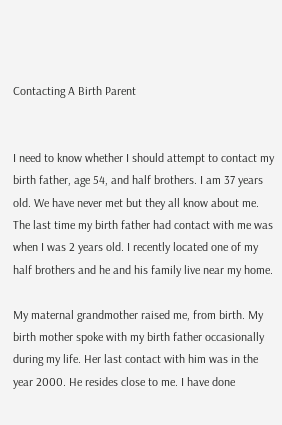Contacting A Birth Parent


I need to know whether I should attempt to contact my birth father, age 54, and half brothers. I am 37 years old. We have never met but they all know about me. The last time my birth father had contact with me was when I was 2 years old. I recently located one of my half brothers and he and his family live near my home.

My maternal grandmother raised me, from birth. My birth mother spoke with my birth father occasionally during my life. Her last contact with him was in the year 2000. He resides close to me. I have done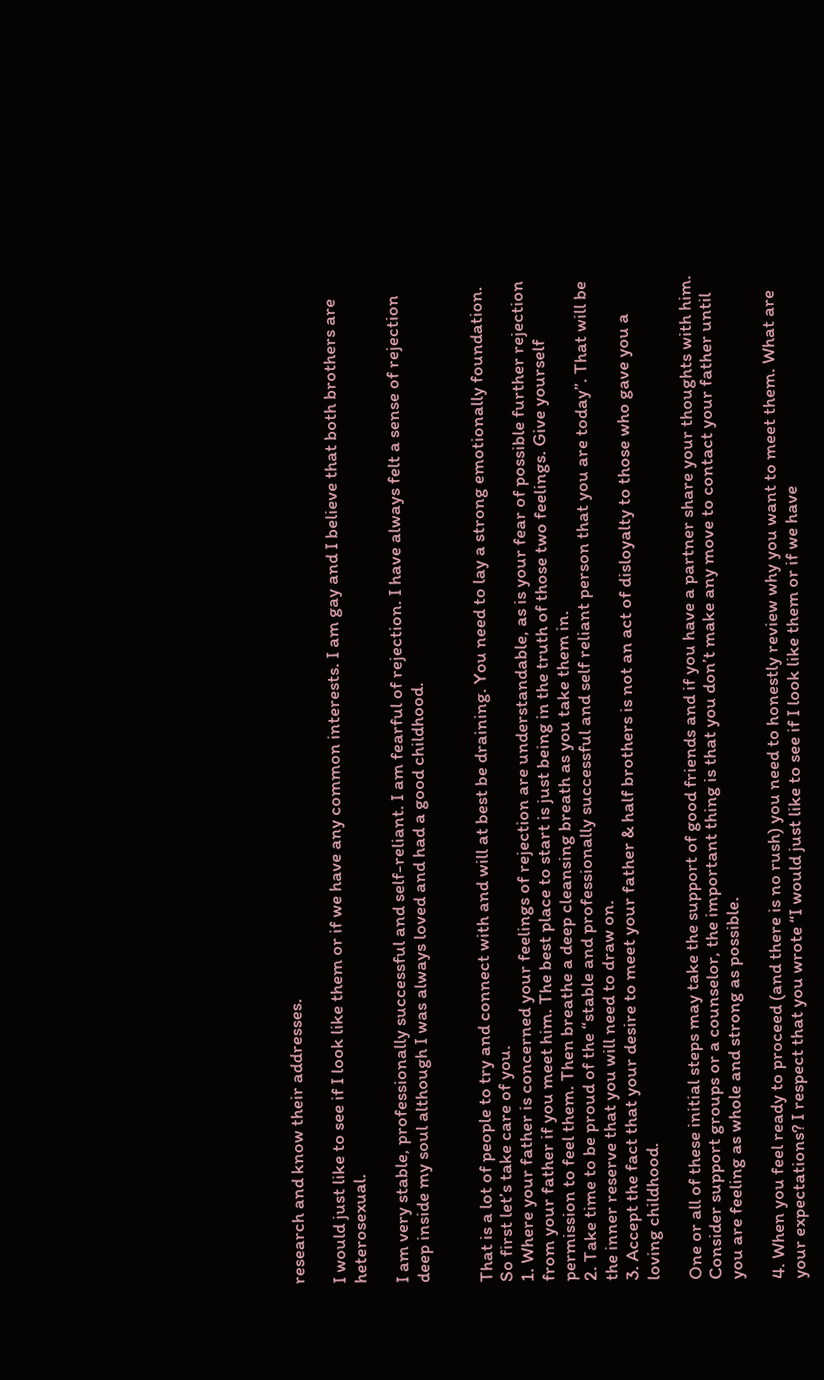research and know their addresses.

I would just like to see if I look like them or if we have any common interests. I am gay and I believe that both brothers are heterosexual.

I am very stable, professionally successful and self-reliant. I am fearful of rejection. I have always felt a sense of rejection deep inside my soul although I was always loved and had a good childhood.


That is a lot of people to try and connect with and will at best be draining. You need to lay a strong emotionally foundation. So first let’s take care of you.
1. Where your father is concerned your feelings of rejection are understandable, as is your fear of possible further rejection from your father if you meet him. The best place to start is just being in the truth of those two feelings. Give yourself permission to feel them. Then breathe a deep cleansing breath as you take them in.
2. Take time to be proud of the “stable and professionally successful and self reliant person that you are today”. That will be the inner reserve that you will need to draw on.
3. Accept the fact that your desire to meet your father & half brothers is not an act of disloyalty to those who gave you a loving childhood.

One or all of these initial steps may take the support of good friends and if you have a partner share your thoughts with him. Consider support groups or a counselor, the important thing is that you don’t make any move to contact your father until you are feeling as whole and strong as possible.

4. When you feel ready to proceed (and there is no rush) you need to honestly review why you want to meet them. What are your expectations? I respect that you wrote “I would just like to see if I look like them or if we have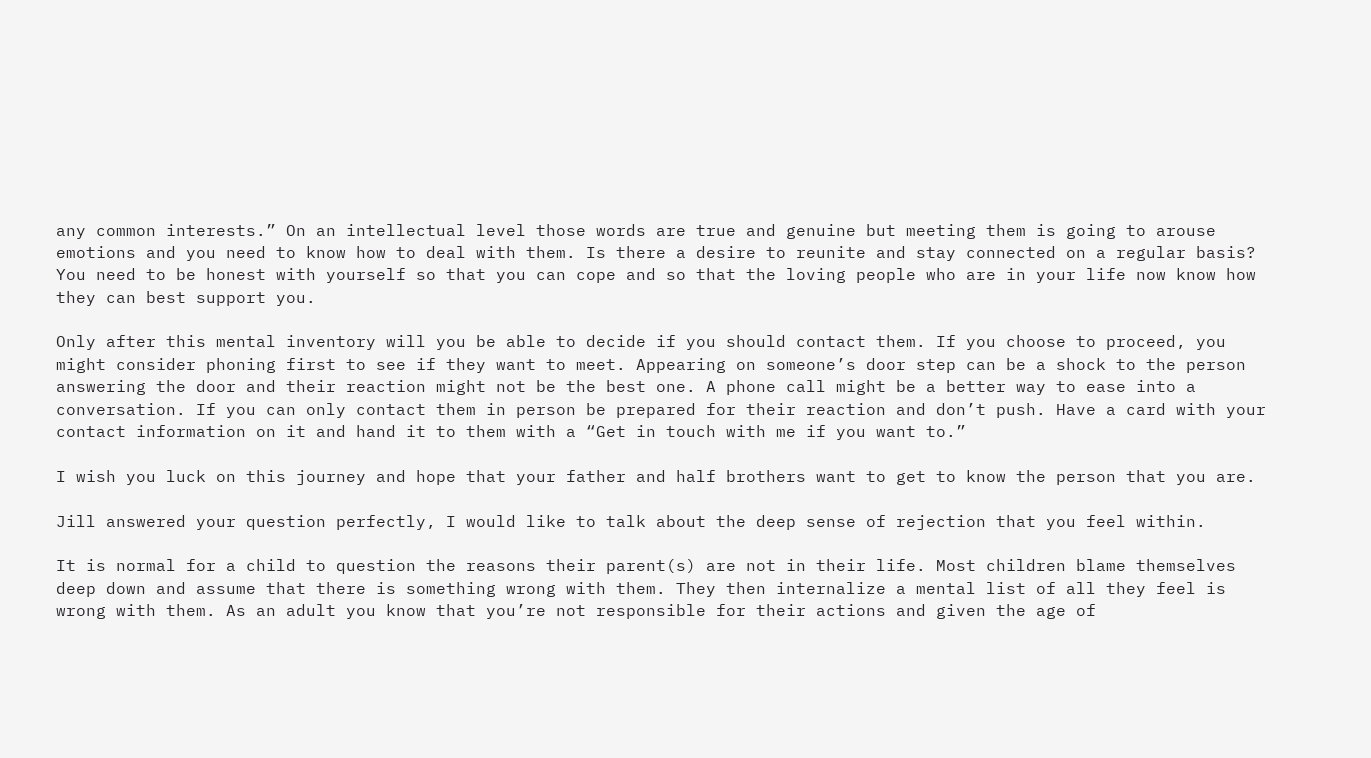any common interests.” On an intellectual level those words are true and genuine but meeting them is going to arouse emotions and you need to know how to deal with them. Is there a desire to reunite and stay connected on a regular basis? You need to be honest with yourself so that you can cope and so that the loving people who are in your life now know how they can best support you.

Only after this mental inventory will you be able to decide if you should contact them. If you choose to proceed, you might consider phoning first to see if they want to meet. Appearing on someone’s door step can be a shock to the person answering the door and their reaction might not be the best one. A phone call might be a better way to ease into a conversation. If you can only contact them in person be prepared for their reaction and don’t push. Have a card with your contact information on it and hand it to them with a “Get in touch with me if you want to.”

I wish you luck on this journey and hope that your father and half brothers want to get to know the person that you are.

Jill answered your question perfectly, I would like to talk about the deep sense of rejection that you feel within.

It is normal for a child to question the reasons their parent(s) are not in their life. Most children blame themselves deep down and assume that there is something wrong with them. They then internalize a mental list of all they feel is wrong with them. As an adult you know that you’re not responsible for their actions and given the age of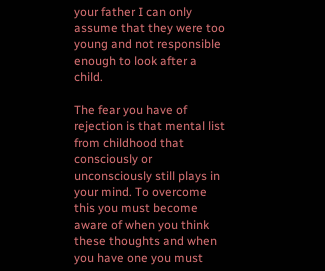your father I can only assume that they were too young and not responsible enough to look after a child.

The fear you have of rejection is that mental list from childhood that consciously or unconsciously still plays in your mind. To overcome this you must become aware of when you think these thoughts and when you have one you must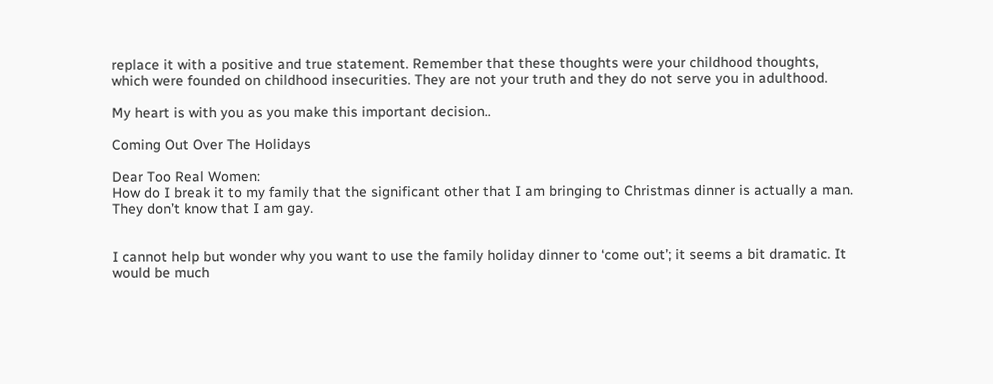replace it with a positive and true statement. Remember that these thoughts were your childhood thoughts, which were founded on childhood insecurities. They are not your truth and they do not serve you in adulthood.

My heart is with you as you make this important decision..

Coming Out Over The Holidays

Dear Too Real Women:
How do I break it to my family that the significant other that I am bringing to Christmas dinner is actually a man. They don’t know that I am gay.


I cannot help but wonder why you want to use the family holiday dinner to ‘come out’; it seems a bit dramatic. It would be much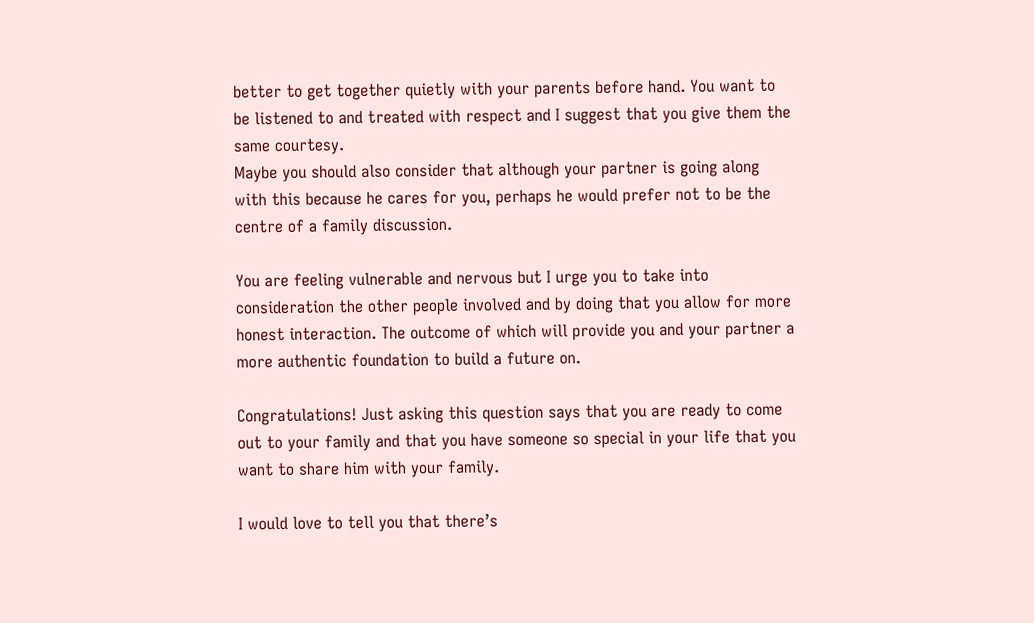better to get together quietly with your parents before hand. You want to be listened to and treated with respect and I suggest that you give them the same courtesy.
Maybe you should also consider that although your partner is going along with this because he cares for you, perhaps he would prefer not to be the centre of a family discussion.

You are feeling vulnerable and nervous but I urge you to take into consideration the other people involved and by doing that you allow for more honest interaction. The outcome of which will provide you and your partner a more authentic foundation to build a future on.

Congratulations! Just asking this question says that you are ready to come out to your family and that you have someone so special in your life that you want to share him with your family.

I would love to tell you that there’s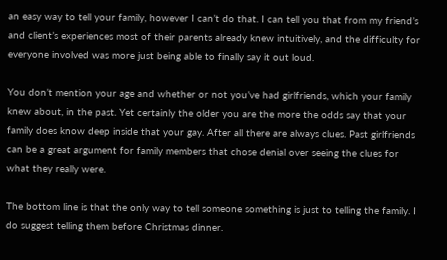an easy way to tell your family, however I can’t do that. I can tell you that from my friend’s and client’s experiences most of their parents already knew intuitively, and the difficulty for everyone involved was more just being able to finally say it out loud.

You don’t mention your age and whether or not you’ve had girlfriends, which your family knew about, in the past. Yet certainly the older you are the more the odds say that your family does know deep inside that your gay. After all there are always clues. Past girlfriends can be a great argument for family members that chose denial over seeing the clues for what they really were.

The bottom line is that the only way to tell someone something is just to telling the family. I do suggest telling them before Christmas dinner.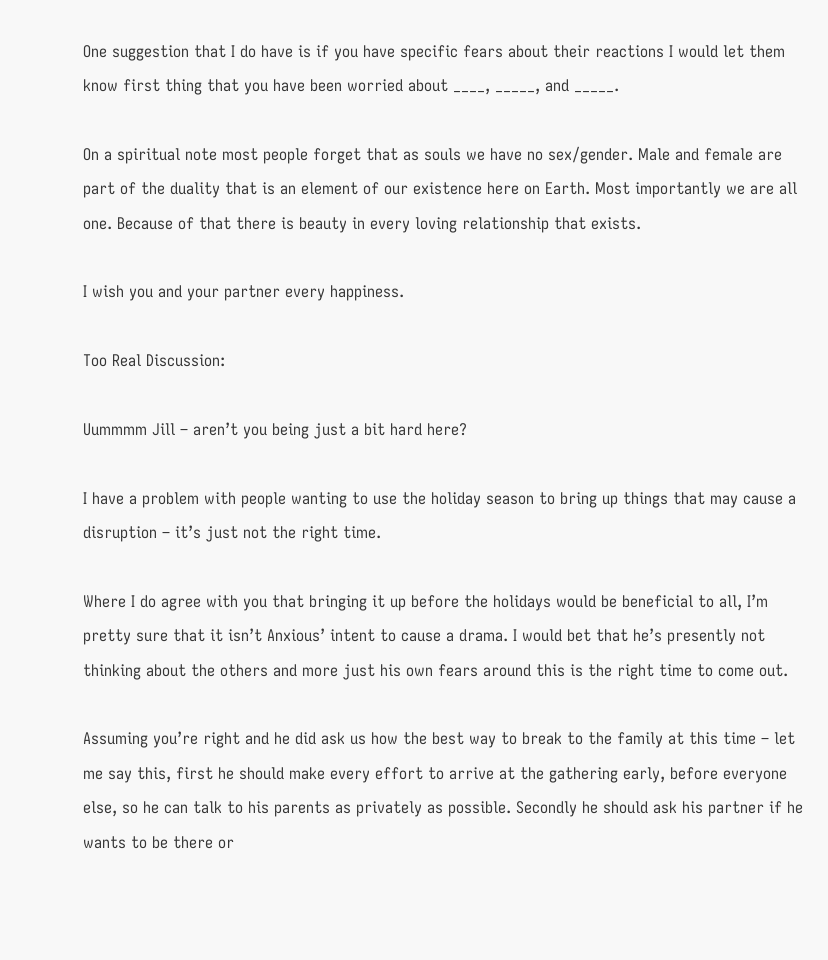One suggestion that I do have is if you have specific fears about their reactions I would let them know first thing that you have been worried about ____, _____, and _____.

On a spiritual note most people forget that as souls we have no sex/gender. Male and female are part of the duality that is an element of our existence here on Earth. Most importantly we are all one. Because of that there is beauty in every loving relationship that exists.

I wish you and your partner every happiness.

Too Real Discussion:

Uummmm Jill – aren’t you being just a bit hard here?

I have a problem with people wanting to use the holiday season to bring up things that may cause a disruption – it’s just not the right time.

Where I do agree with you that bringing it up before the holidays would be beneficial to all, I’m pretty sure that it isn’t Anxious’ intent to cause a drama. I would bet that he’s presently not thinking about the others and more just his own fears around this is the right time to come out.

Assuming you’re right and he did ask us how the best way to break to the family at this time – let me say this, first he should make every effort to arrive at the gathering early, before everyone else, so he can talk to his parents as privately as possible. Secondly he should ask his partner if he wants to be there or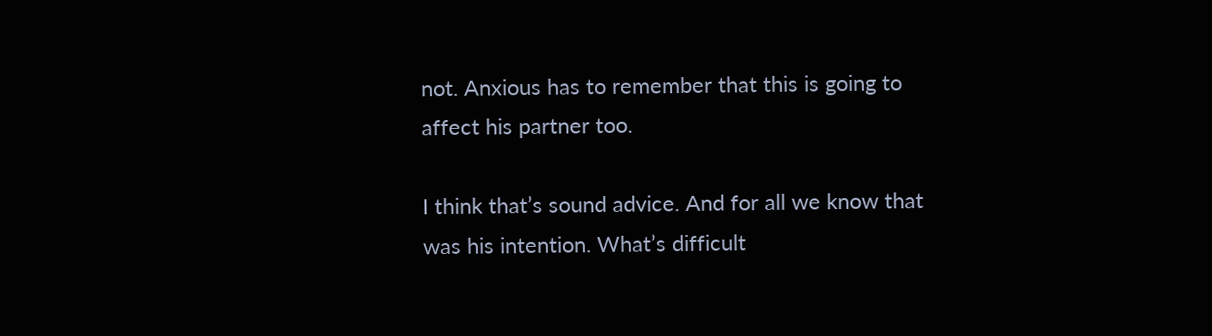not. Anxious has to remember that this is going to affect his partner too.

I think that’s sound advice. And for all we know that was his intention. What’s difficult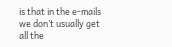is that in the e-mails we don’t usually get all the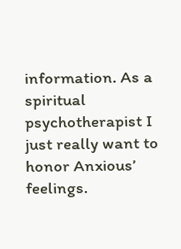information. As a spiritual psychotherapist I just really want to honor Anxious’ feelings.